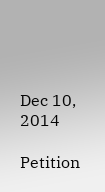Dec 10, 2014

Petition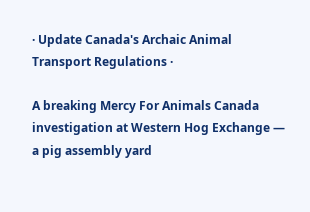· Update Canada's Archaic Animal Transport Regulations ·

A breaking Mercy For Animals Canada investigation at Western Hog Exchange — a pig assembly yard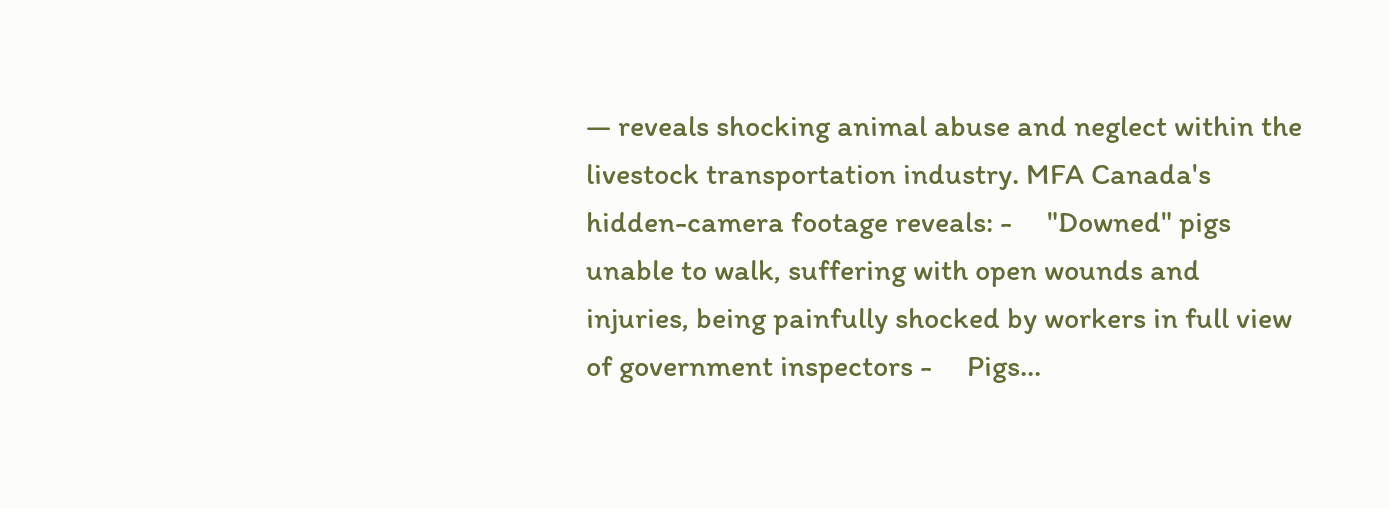— reveals shocking animal abuse and neglect within the livestock transportation industry. MFA Canada's hidden-camera footage reveals: -     "Downed" pigs unable to walk, suffering with open wounds and injuries, being painfully shocked by workers in full view of government inspectors -     Pigs...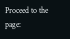Proceed to the page: